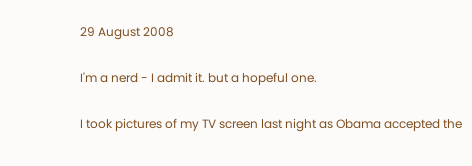29 August 2008

I'm a nerd - I admit it. but a hopeful one.

I took pictures of my TV screen last night as Obama accepted the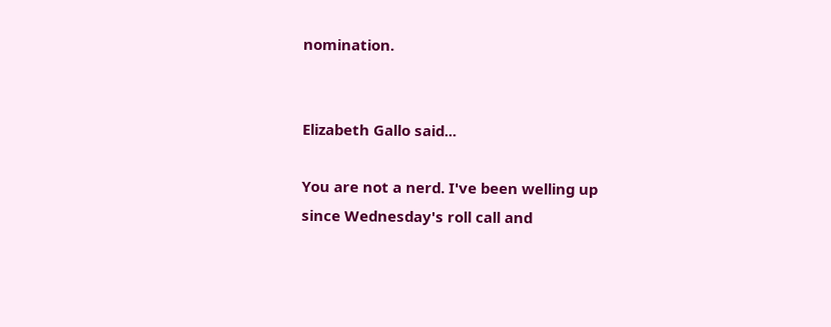nomination.


Elizabeth Gallo said...

You are not a nerd. I've been welling up since Wednesday's roll call and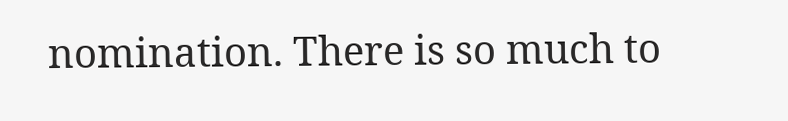nomination. There is so much to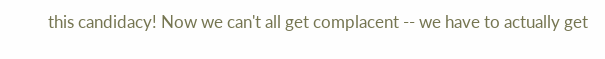this candidacy! Now we can't all get complacent -- we have to actually get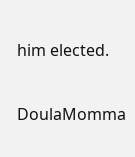him elected.

DoulaMomma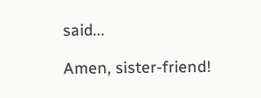said...

Amen, sister-friend!